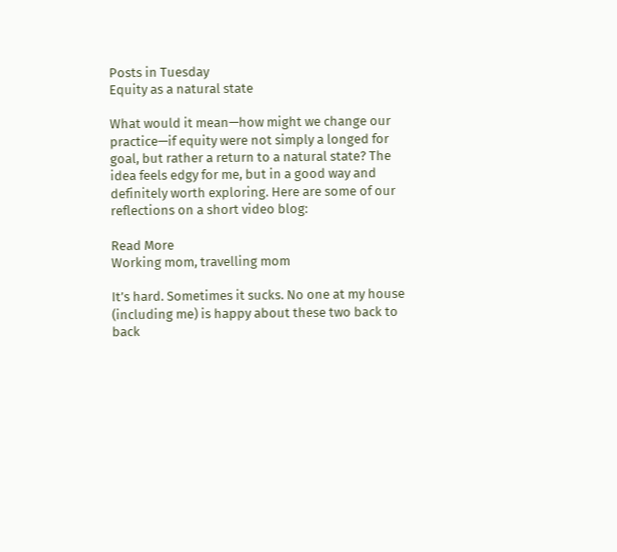Posts in Tuesday
Equity as a natural state

What would it mean—how might we change our practice—if equity were not simply a longed for goal, but rather a return to a natural state? The idea feels edgy for me, but in a good way and definitely worth exploring. Here are some of our reflections on a short video blog:

Read More
Working mom, travelling mom

It’s hard. Sometimes it sucks. No one at my house (including me) is happy about these two back to back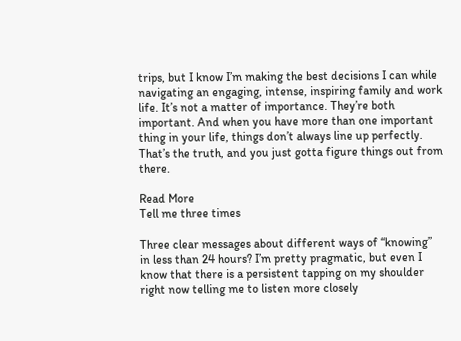trips, but I know I’m making the best decisions I can while navigating an engaging, intense, inspiring family and work life. It’s not a matter of importance. They’re both important. And when you have more than one important thing in your life, things don’t always line up perfectly. That’s the truth, and you just gotta figure things out from there.

Read More
Tell me three times

Three clear messages about different ways of “knowing” in less than 24 hours? I’m pretty pragmatic, but even I know that there is a persistent tapping on my shoulder right now telling me to listen more closely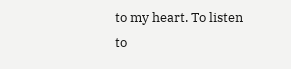to my heart. To listen to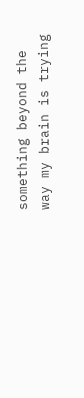something beyond the way my brain is trying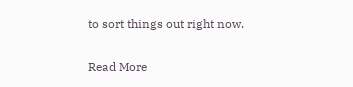to sort things out right now.

Read More